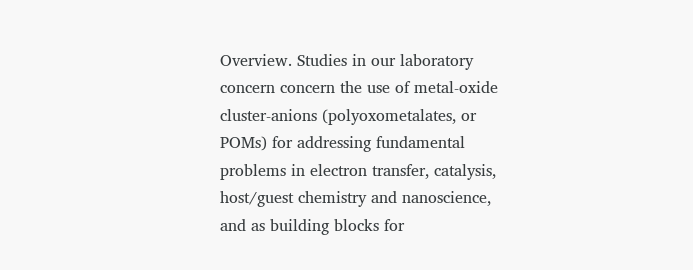Overview. Studies in our laboratory concern concern the use of metal-oxide cluster-anions (polyoxometalates, or POMs) for addressing fundamental problems in electron transfer, catalysis, host/guest chemistry and nanoscience, and as building blocks for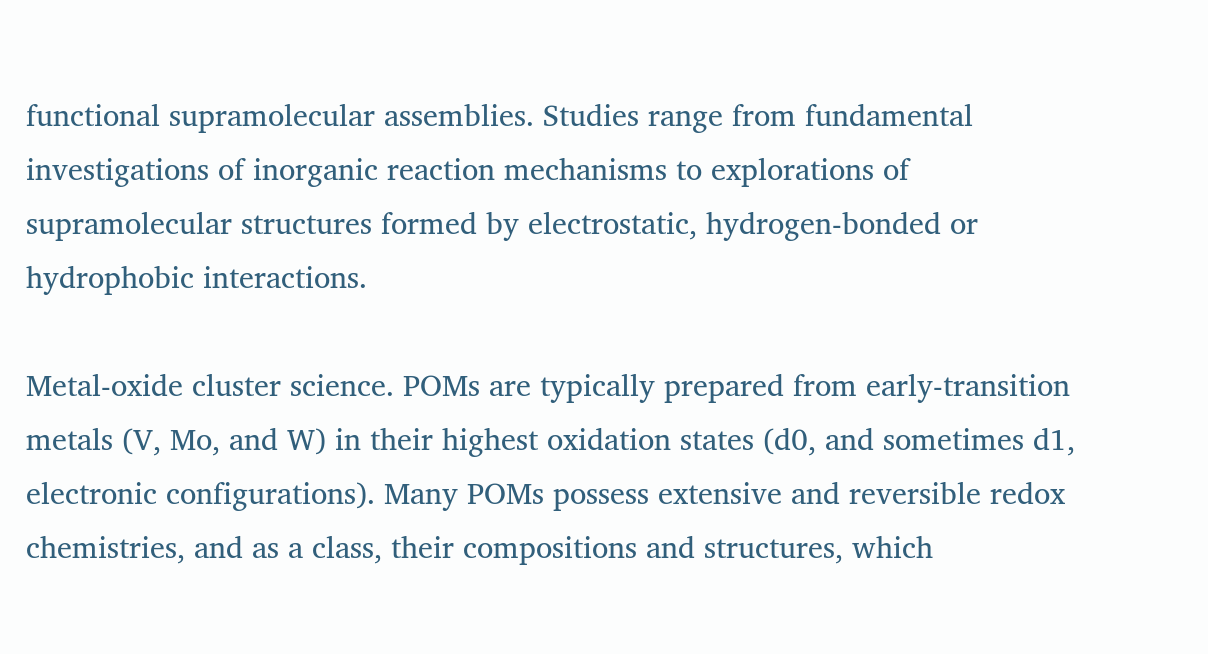functional supramolecular assemblies. Studies range from fundamental investigations of inorganic reaction mechanisms to explorations of supramolecular structures formed by electrostatic, hydrogen-bonded or hydrophobic interactions.

Metal-oxide cluster science. POMs are typically prepared from early-transition metals (V, Mo, and W) in their highest oxidation states (d0, and sometimes d1, electronic configurations). Many POMs possess extensive and reversible redox chemistries, and as a class, their compositions and structures, which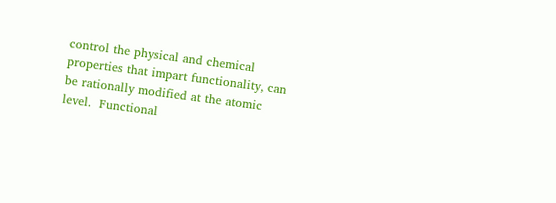control the physical and chemical properties that impart functionality, can be rationally modified at the atomic level.  Functional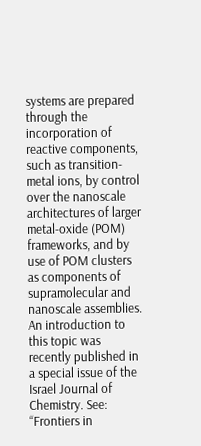systems are prepared through the incorporation of reactive components, such as transition-metal ions, by control over the nanoscale architectures of larger metal-oxide (POM) frameworks, and by use of POM clusters as components of supramolecular and nanoscale assemblies. An introduction to this topic was recently published in a special issue of the Israel Journal of Chemistry. See: “Frontiers in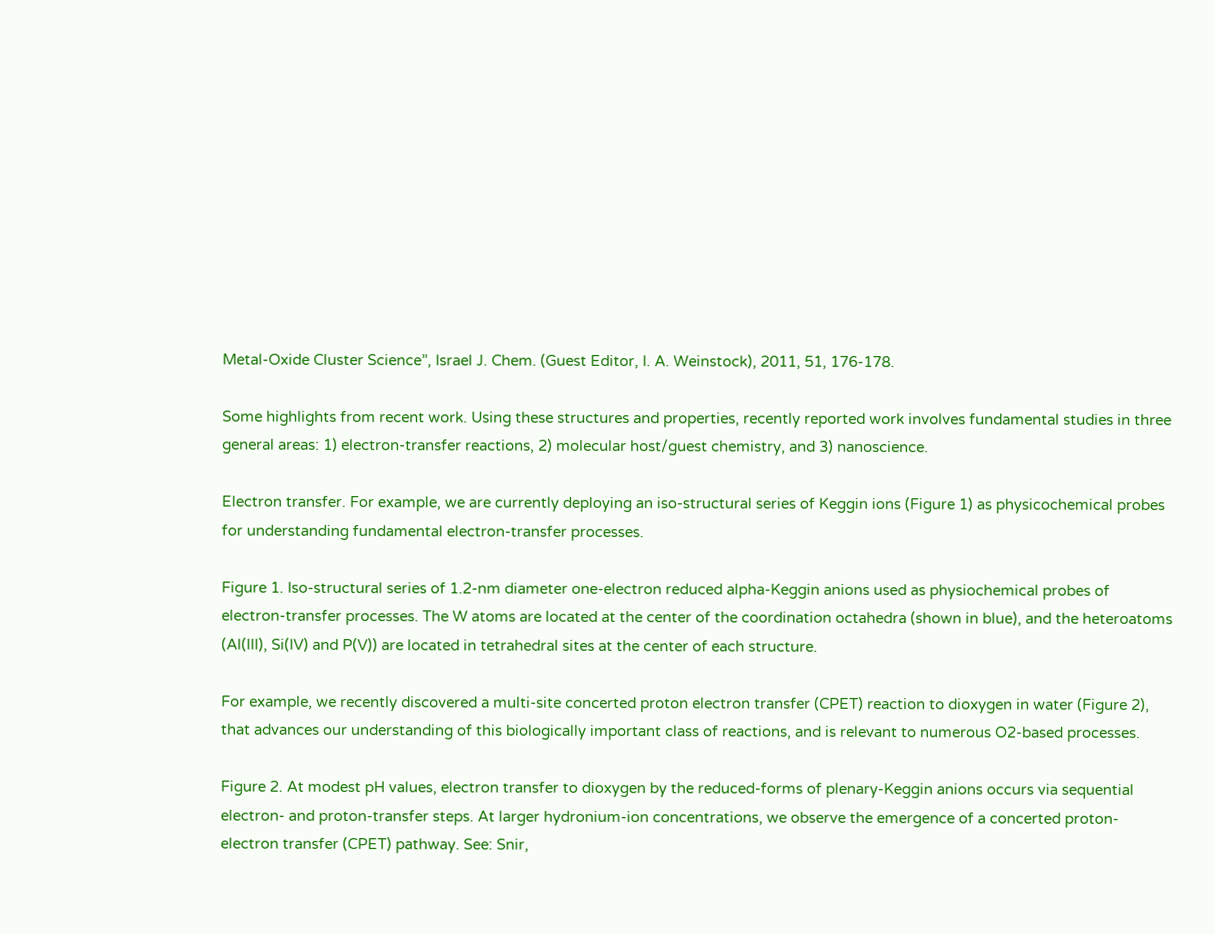Metal-Oxide Cluster Science”, Israel J. Chem. (Guest Editor, I. A. Weinstock), 2011, 51, 176-178.

Some highlights from recent work. Using these structures and properties, recently reported work involves fundamental studies in three general areas: 1) electron-transfer reactions, 2) molecular host/guest chemistry, and 3) nanoscience.

Electron transfer. For example, we are currently deploying an iso-structural series of Keggin ions (Figure 1) as physicochemical probes for understanding fundamental electron-transfer processes.

Figure 1. Iso-structural series of 1.2-nm diameter one-electron reduced alpha-Keggin anions used as physiochemical probes of electron-transfer processes. The W atoms are located at the center of the coordination octahedra (shown in blue), and the heteroatoms (Al(III), Si(IV) and P(V)) are located in tetrahedral sites at the center of each structure.

For example, we recently discovered a multi-site concerted proton electron transfer (CPET) reaction to dioxygen in water (Figure 2), that advances our understanding of this biologically important class of reactions, and is relevant to numerous O2-based processes.

Figure 2. At modest pH values, electron transfer to dioxygen by the reduced-forms of plenary-Keggin anions occurs via sequential electron- and proton-transfer steps. At larger hydronium-ion concentrations, we observe the emergence of a concerted proton-electron transfer (CPET) pathway. See: Snir,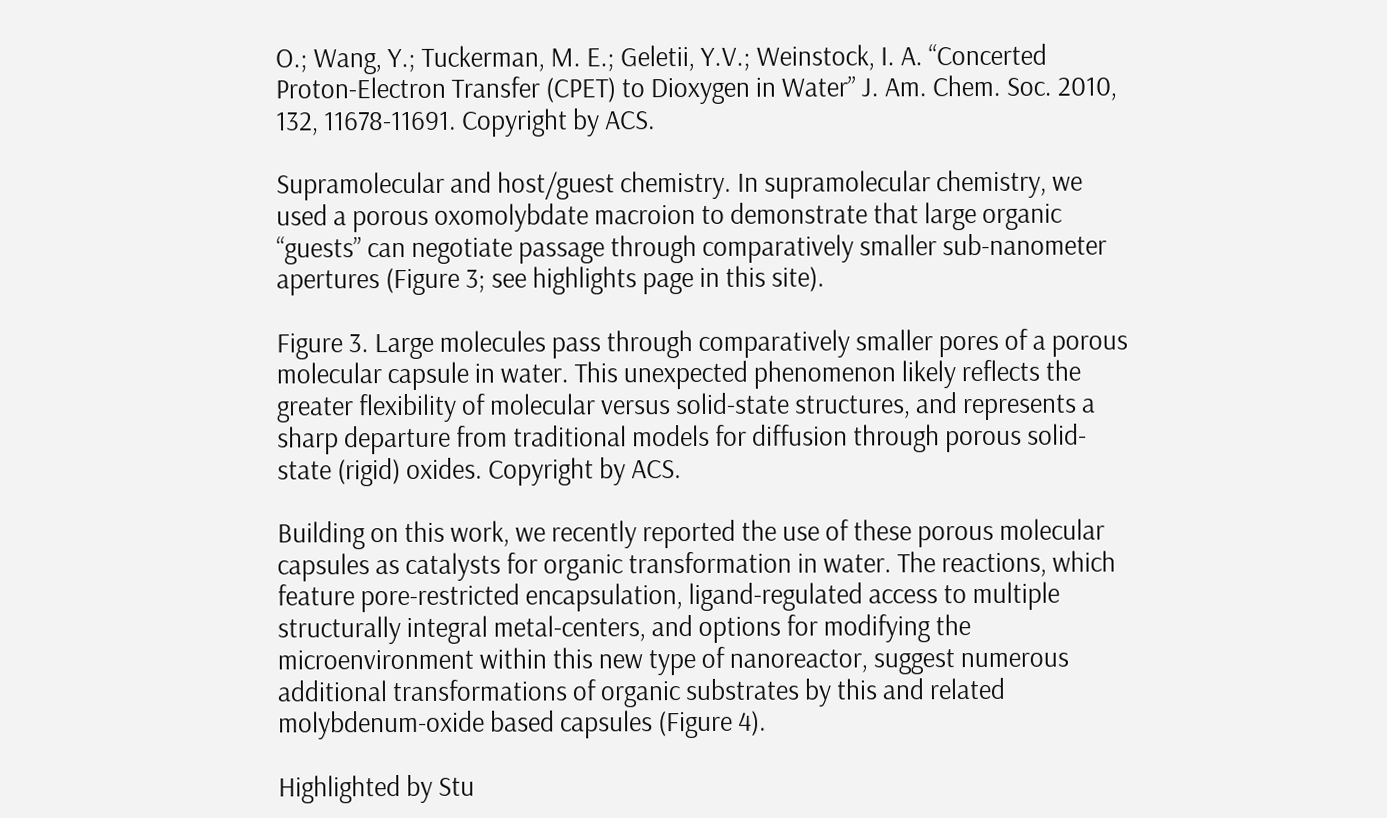O.; Wang, Y.; Tuckerman, M. E.; Geletii, Y.V.; Weinstock, I. A. “Concerted Proton-Electron Transfer (CPET) to Dioxygen in Water” J. Am. Chem. Soc. 2010, 132, 11678-11691. Copyright by ACS.

Supramolecular and host/guest chemistry. In supramolecular chemistry, we used a porous oxomolybdate macroion to demonstrate that large organic “guests” can negotiate passage through comparatively smaller sub-nanometer apertures (Figure 3; see highlights page in this site).

Figure 3. Large molecules pass through comparatively smaller pores of a porous molecular capsule in water. This unexpected phenomenon likely reflects the greater flexibility of molecular versus solid-state structures, and represents a sharp departure from traditional models for diffusion through porous solid-state (rigid) oxides. Copyright by ACS.

Building on this work, we recently reported the use of these porous molecular capsules as catalysts for organic transformation in water. The reactions, which feature pore-restricted encapsulation, ligand-regulated access to multiple structurally integral metal-centers, and options for modifying the microenvironment within this new type of nanoreactor, suggest numerous additional transformations of organic substrates by this and related molybdenum-oxide based capsules (Figure 4).

Highlighted by Stu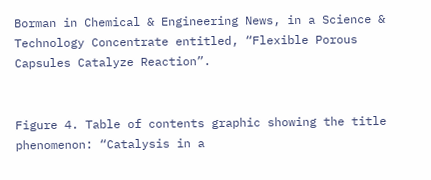Borman in Chemical & Engineering News, in a Science & Technology Concentrate entitled, “Flexible Porous Capsules Catalyze Reaction”.


Figure 4. Table of contents graphic showing the title phenomenon: “Catalysis in a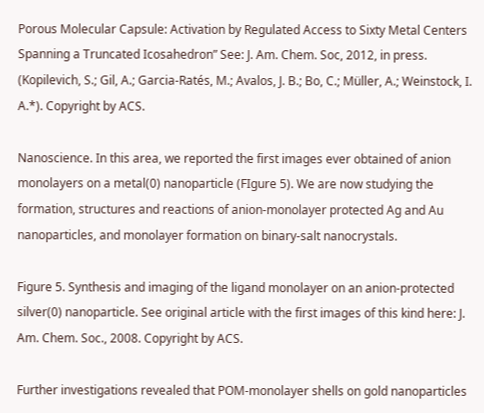Porous Molecular Capsule: Activation by Regulated Access to Sixty Metal Centers Spanning a Truncated Icosahedron” See: J. Am. Chem. Soc, 2012, in press. (Kopilevich, S.; Gil, A.; Garcia-Ratés, M.; Avalos, J. B.; Bo, C.; Müller, A.; Weinstock, I. A.*). Copyright by ACS.

Nanoscience. In this area, we reported the first images ever obtained of anion monolayers on a metal(0) nanoparticle (FIgure 5). We are now studying the formation, structures and reactions of anion-monolayer protected Ag and Au nanoparticles, and monolayer formation on binary-salt nanocrystals.

Figure 5. Synthesis and imaging of the ligand monolayer on an anion-protected silver(0) nanoparticle. See original article with the first images of this kind here: J. Am. Chem. Soc., 2008. Copyright by ACS.

Further investigations revealed that POM-monolayer shells on gold nanoparticles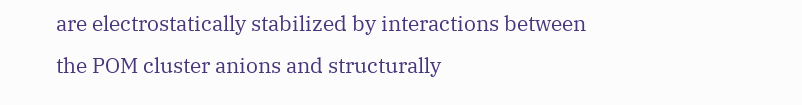are electrostatically stabilized by interactions between the POM cluster anions and structurally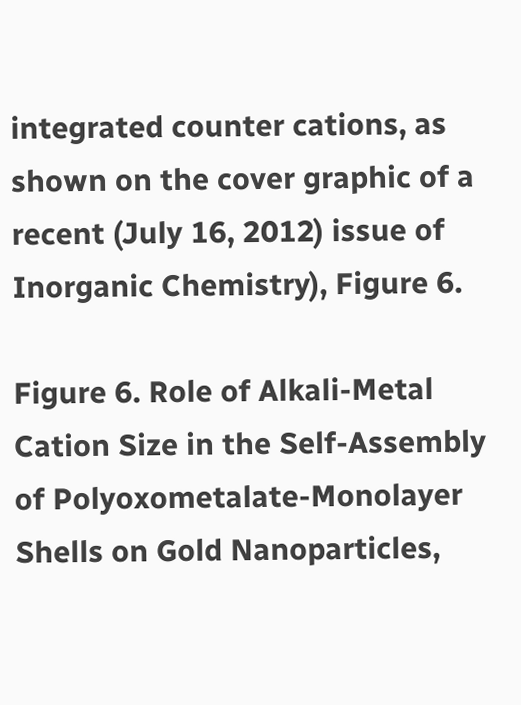integrated counter cations, as shown on the cover graphic of a recent (July 16, 2012) issue of Inorganic Chemistry), Figure 6.

Figure 6. Role of Alkali-Metal Cation Size in the Self-Assembly of Polyoxometalate-Monolayer Shells on Gold Nanoparticles,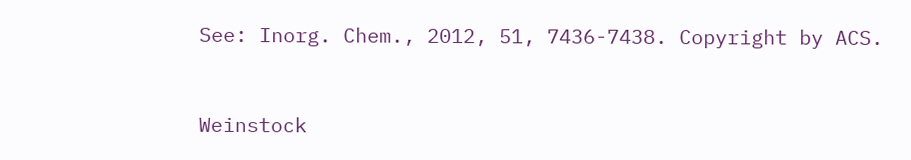See: Inorg. Chem., 2012, 51, 7436-7438. Copyright by ACS.


Weinstock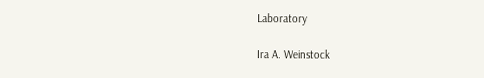Laboratory

Ira A. Weinstock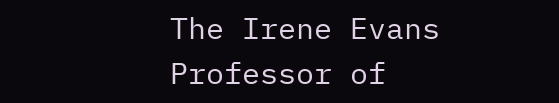The Irene Evans Professor of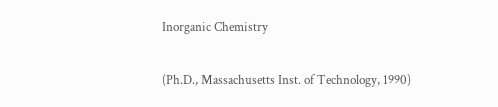Inorganic Chemistry

(Ph.D., Massachusetts Inst. of Technology, 1990)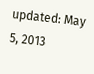updated: May 5, 2013